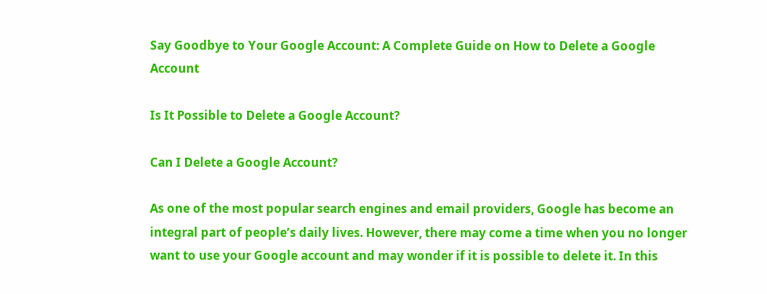Say Goodbye to Your Google Account: A Complete Guide on How to Delete a Google Account

Is It Possible to Delete a Google Account?

Can I Delete a Google Account?

As one of the most popular search engines and email providers, Google has become an integral part of people’s daily lives. However, there may come a time when you no longer want to use your Google account and may wonder if it is possible to delete it. In this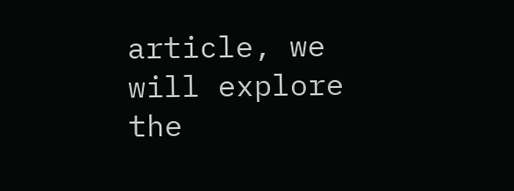article, we will explore the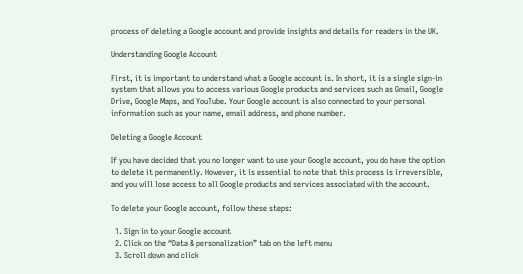process of deleting a Google account and provide insights and details for readers in the UK.

Understanding Google Account

First, it is important to understand what a Google account is. In short, it is a single sign-in system that allows you to access various Google products and services such as Gmail, Google Drive, Google Maps, and YouTube. Your Google account is also connected to your personal information such as your name, email address, and phone number.

Deleting a Google Account

If you have decided that you no longer want to use your Google account, you do have the option to delete it permanently. However, it is essential to note that this process is irreversible, and you will lose access to all Google products and services associated with the account.

To delete your Google account, follow these steps:

  1. Sign in to your Google account
  2. Click on the “Data & personalization” tab on the left menu
  3. Scroll down and click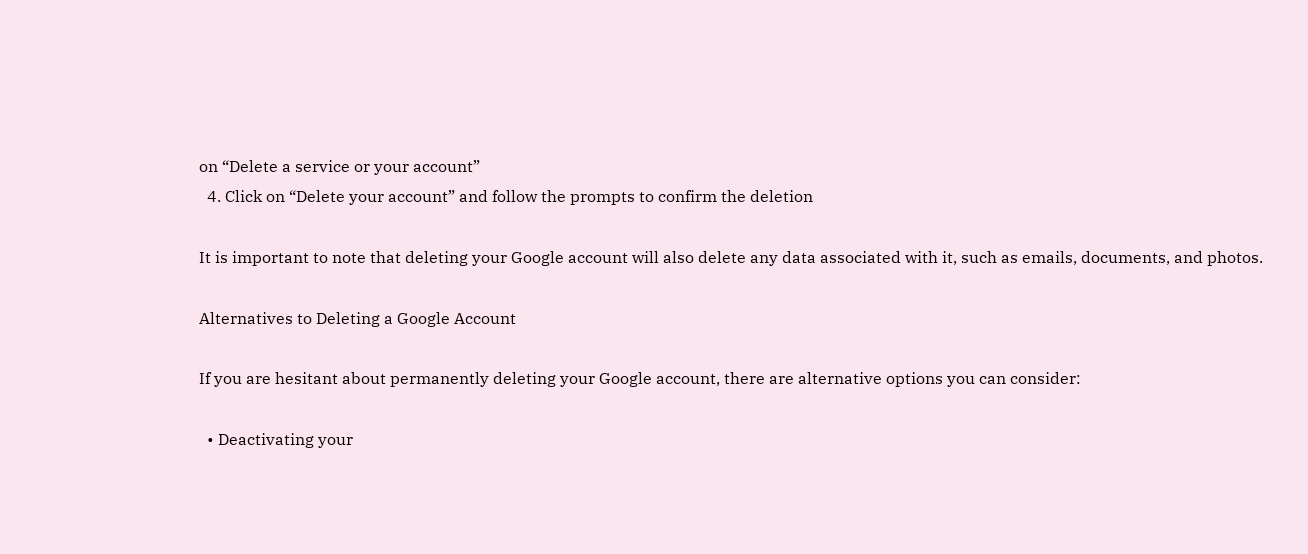on “Delete a service or your account”
  4. Click on “Delete your account” and follow the prompts to confirm the deletion

It is important to note that deleting your Google account will also delete any data associated with it, such as emails, documents, and photos.

Alternatives to Deleting a Google Account

If you are hesitant about permanently deleting your Google account, there are alternative options you can consider:

  • Deactivating your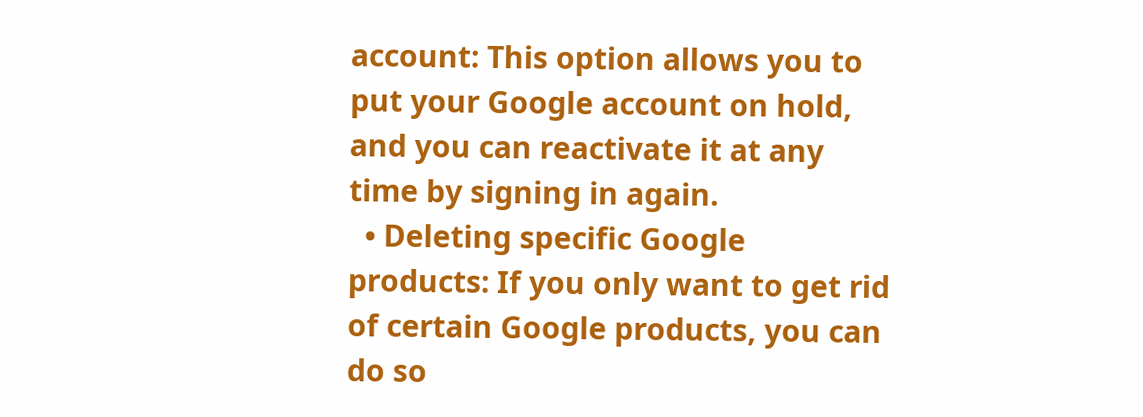account: This option allows you to put your Google account on hold, and you can reactivate it at any time by signing in again.
  • Deleting specific Google products: If you only want to get rid of certain Google products, you can do so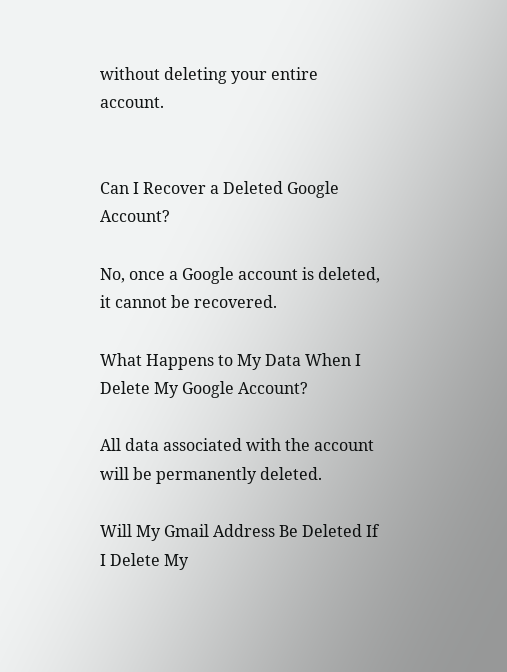without deleting your entire account.


Can I Recover a Deleted Google Account?

No, once a Google account is deleted, it cannot be recovered.

What Happens to My Data When I Delete My Google Account?

All data associated with the account will be permanently deleted.

Will My Gmail Address Be Deleted If I Delete My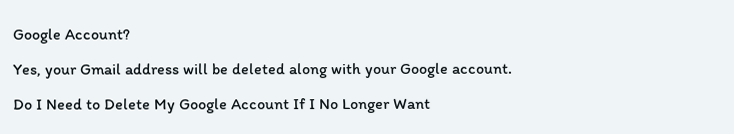Google Account?

Yes, your Gmail address will be deleted along with your Google account.

Do I Need to Delete My Google Account If I No Longer Want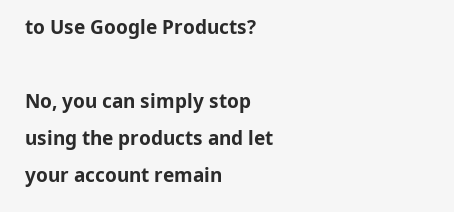to Use Google Products?

No, you can simply stop using the products and let your account remain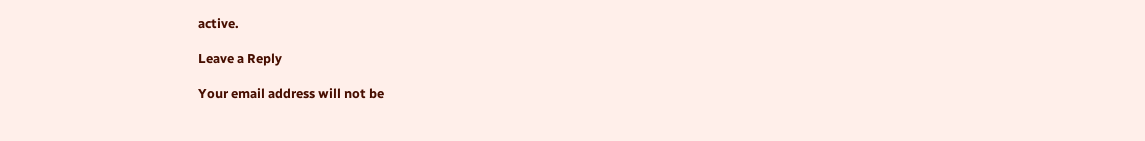active.

Leave a Reply

Your email address will not be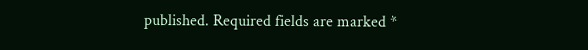published. Required fields are marked *